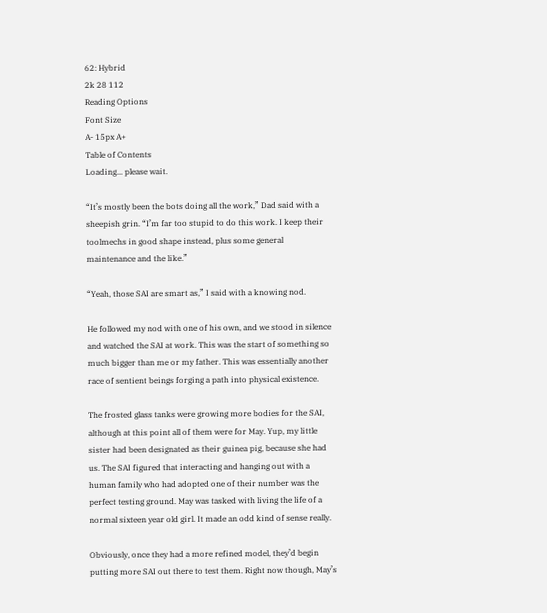62: Hybrid
2k 28 112
Reading Options
Font Size
A- 15px A+
Table of Contents
Loading... please wait.

“It’s mostly been the bots doing all the work,” Dad said with a sheepish grin. “I’m far too stupid to do this work. I keep their toolmechs in good shape instead, plus some general maintenance and the like.”

“Yeah, those SAI are smart as,” I said with a knowing nod.

He followed my nod with one of his own, and we stood in silence and watched the SAI at work. This was the start of something so much bigger than me or my father. This was essentially another race of sentient beings forging a path into physical existence.

The frosted glass tanks were growing more bodies for the SAI, although at this point all of them were for May. Yup, my little sister had been designated as their guinea pig, because she had us. The SAI figured that interacting and hanging out with a human family who had adopted one of their number was the perfect testing ground. May was tasked with living the life of a normal sixteen year old girl. It made an odd kind of sense really.

Obviously, once they had a more refined model, they’d begin putting more SAI out there to test them. Right now though, May’s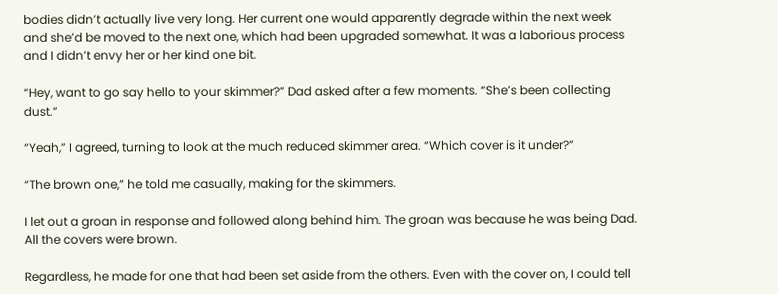bodies didn’t actually live very long. Her current one would apparently degrade within the next week and she’d be moved to the next one, which had been upgraded somewhat. It was a laborious process and I didn’t envy her or her kind one bit.

“Hey, want to go say hello to your skimmer?” Dad asked after a few moments. “She’s been collecting dust.”

“Yeah,” I agreed, turning to look at the much reduced skimmer area. “Which cover is it under?”

“The brown one,” he told me casually, making for the skimmers.

I let out a groan in response and followed along behind him. The groan was because he was being Dad. All the covers were brown.

Regardless, he made for one that had been set aside from the others. Even with the cover on, I could tell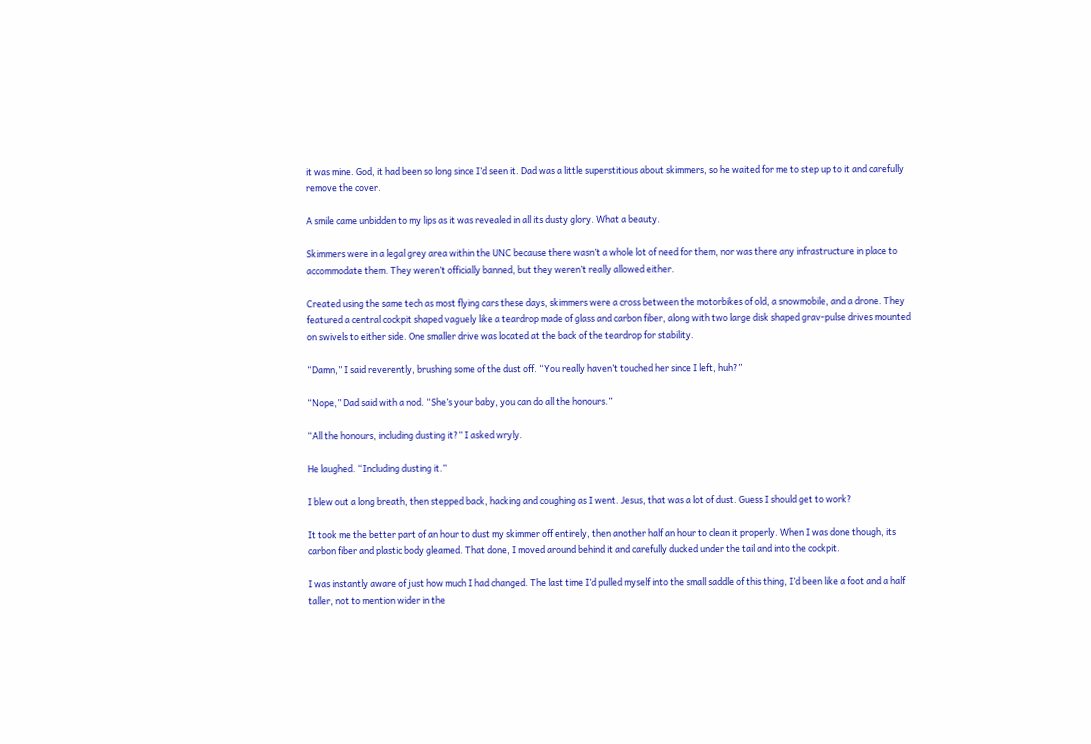it was mine. God, it had been so long since I’d seen it. Dad was a little superstitious about skimmers, so he waited for me to step up to it and carefully remove the cover.

A smile came unbidden to my lips as it was revealed in all its dusty glory. What a beauty.

Skimmers were in a legal grey area within the UNC because there wasn’t a whole lot of need for them, nor was there any infrastructure in place to accommodate them. They weren’t officially banned, but they weren’t really allowed either.

Created using the same tech as most flying cars these days, skimmers were a cross between the motorbikes of old, a snowmobile, and a drone. They featured a central cockpit shaped vaguely like a teardrop made of glass and carbon fiber, along with two large disk shaped grav-pulse drives mounted on swivels to either side. One smaller drive was located at the back of the teardrop for stability.

“Damn,” I said reverently, brushing some of the dust off. “You really haven’t touched her since I left, huh?”

“Nope,” Dad said with a nod. “She’s your baby, you can do all the honours.”

“All the honours, including dusting it?” I asked wryly.

He laughed. “Including dusting it.”

I blew out a long breath, then stepped back, hacking and coughing as I went. Jesus, that was a lot of dust. Guess I should get to work?

It took me the better part of an hour to dust my skimmer off entirely, then another half an hour to clean it properly. When I was done though, its carbon fiber and plastic body gleamed. That done, I moved around behind it and carefully ducked under the tail and into the cockpit.

I was instantly aware of just how much I had changed. The last time I’d pulled myself into the small saddle of this thing, I’d been like a foot and a half taller, not to mention wider in the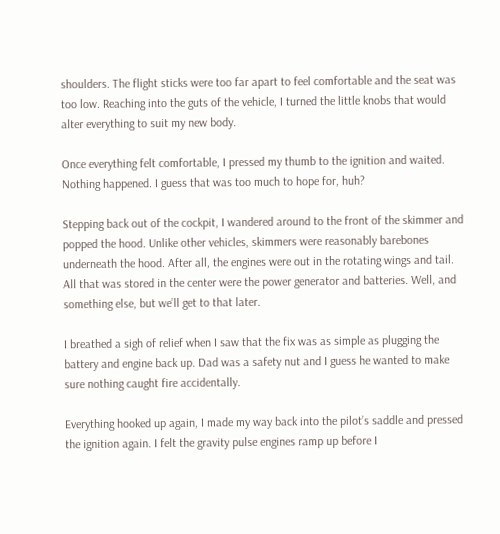shoulders. The flight sticks were too far apart to feel comfortable and the seat was too low. Reaching into the guts of the vehicle, I turned the little knobs that would alter everything to suit my new body.

Once everything felt comfortable, I pressed my thumb to the ignition and waited. Nothing happened. I guess that was too much to hope for, huh?

Stepping back out of the cockpit, I wandered around to the front of the skimmer and popped the hood. Unlike other vehicles, skimmers were reasonably barebones underneath the hood. After all, the engines were out in the rotating wings and tail. All that was stored in the center were the power generator and batteries. Well, and something else, but we’ll get to that later.

I breathed a sigh of relief when I saw that the fix was as simple as plugging the battery and engine back up. Dad was a safety nut and I guess he wanted to make sure nothing caught fire accidentally.

Everything hooked up again, I made my way back into the pilot’s saddle and pressed the ignition again. I felt the gravity pulse engines ramp up before I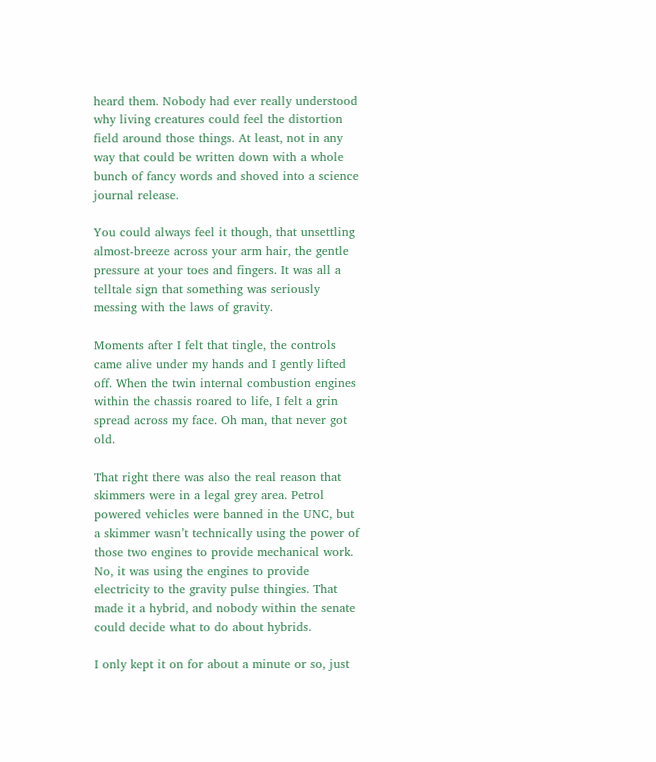heard them. Nobody had ever really understood why living creatures could feel the distortion field around those things. At least, not in any way that could be written down with a whole bunch of fancy words and shoved into a science journal release.

You could always feel it though, that unsettling almost-breeze across your arm hair, the gentle pressure at your toes and fingers. It was all a telltale sign that something was seriously messing with the laws of gravity.

Moments after I felt that tingle, the controls came alive under my hands and I gently lifted off. When the twin internal combustion engines within the chassis roared to life, I felt a grin spread across my face. Oh man, that never got old.

That right there was also the real reason that skimmers were in a legal grey area. Petrol powered vehicles were banned in the UNC, but a skimmer wasn’t technically using the power of those two engines to provide mechanical work. No, it was using the engines to provide electricity to the gravity pulse thingies. That made it a hybrid, and nobody within the senate could decide what to do about hybrids.

I only kept it on for about a minute or so, just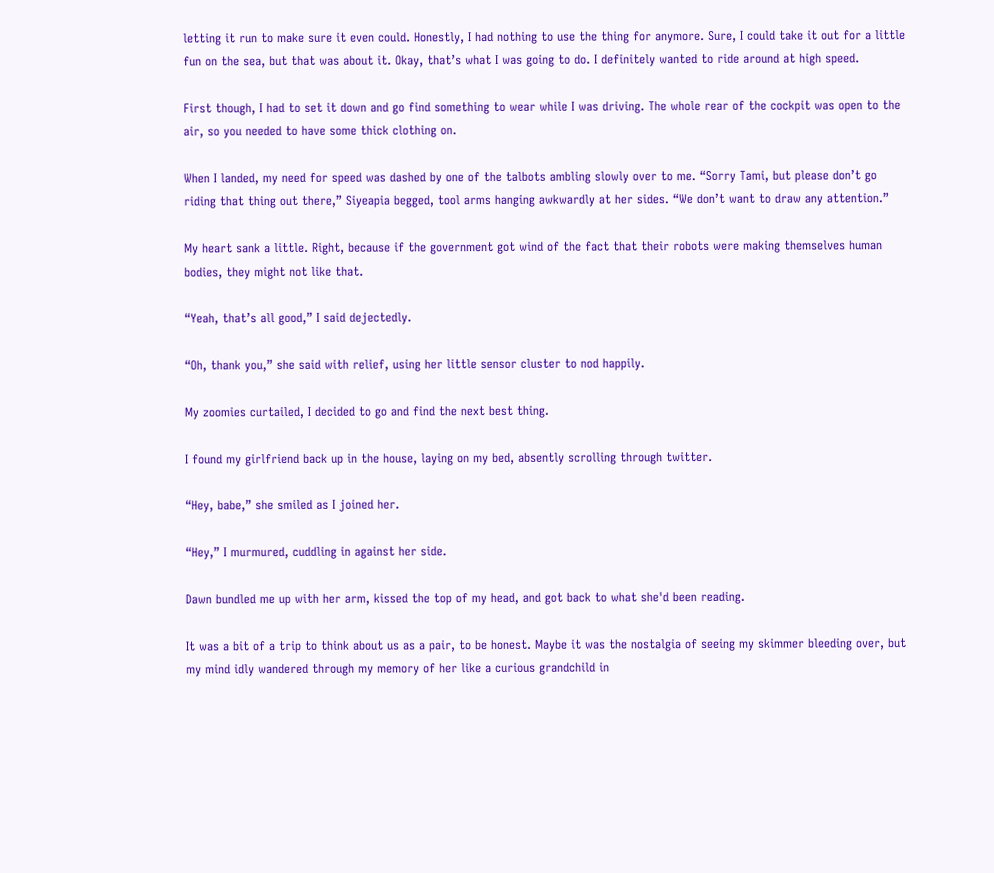letting it run to make sure it even could. Honestly, I had nothing to use the thing for anymore. Sure, I could take it out for a little fun on the sea, but that was about it. Okay, that’s what I was going to do. I definitely wanted to ride around at high speed.

First though, I had to set it down and go find something to wear while I was driving. The whole rear of the cockpit was open to the air, so you needed to have some thick clothing on.

When I landed, my need for speed was dashed by one of the talbots ambling slowly over to me. “Sorry Tami, but please don’t go riding that thing out there,” Siyeapia begged, tool arms hanging awkwardly at her sides. “We don’t want to draw any attention.”

My heart sank a little. Right, because if the government got wind of the fact that their robots were making themselves human bodies, they might not like that.

“Yeah, that’s all good,” I said dejectedly.

“Oh, thank you,” she said with relief, using her little sensor cluster to nod happily.

My zoomies curtailed, I decided to go and find the next best thing.

I found my girlfriend back up in the house, laying on my bed, absently scrolling through twitter.

“Hey, babe,” she smiled as I joined her.

“Hey,” I murmured, cuddling in against her side.

Dawn bundled me up with her arm, kissed the top of my head, and got back to what she'd been reading.

It was a bit of a trip to think about us as a pair, to be honest. Maybe it was the nostalgia of seeing my skimmer bleeding over, but my mind idly wandered through my memory of her like a curious grandchild in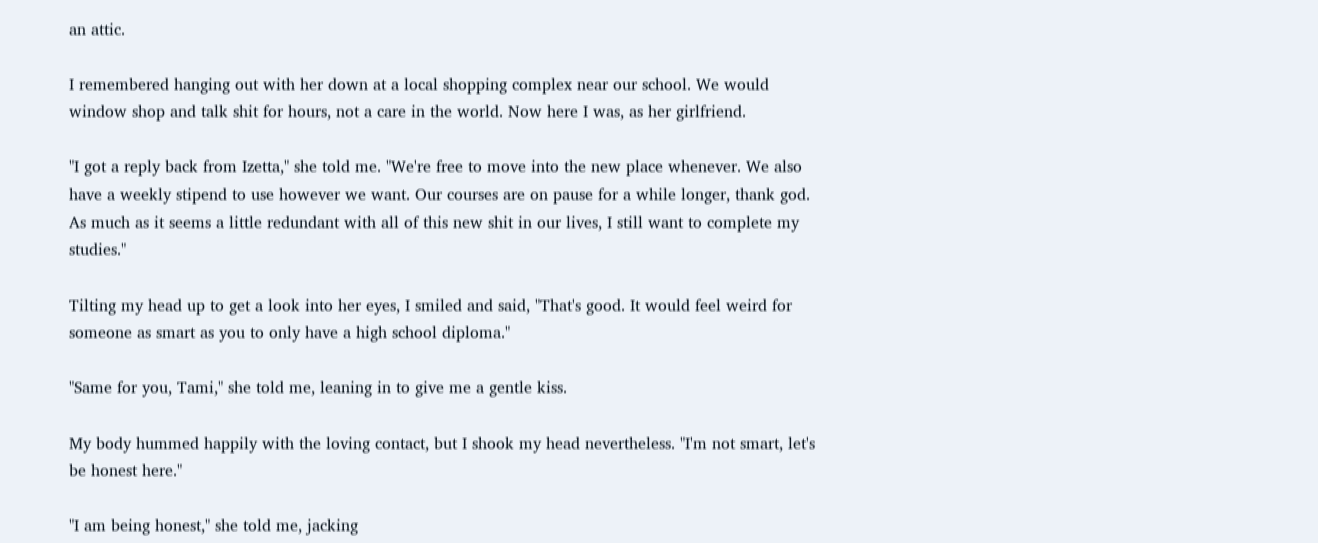an attic.

I remembered hanging out with her down at a local shopping complex near our school. We would window shop and talk shit for hours, not a care in the world. Now here I was, as her girlfriend.

"I got a reply back from Izetta," she told me. "We're free to move into the new place whenever. We also have a weekly stipend to use however we want. Our courses are on pause for a while longer, thank god. As much as it seems a little redundant with all of this new shit in our lives, I still want to complete my studies."

Tilting my head up to get a look into her eyes, I smiled and said, "That's good. It would feel weird for someone as smart as you to only have a high school diploma."

"Same for you, Tami," she told me, leaning in to give me a gentle kiss.

My body hummed happily with the loving contact, but I shook my head nevertheless. "I'm not smart, let's be honest here."

"I am being honest," she told me, jacking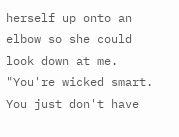herself up onto an elbow so she could look down at me. "You're wicked smart. You just don't have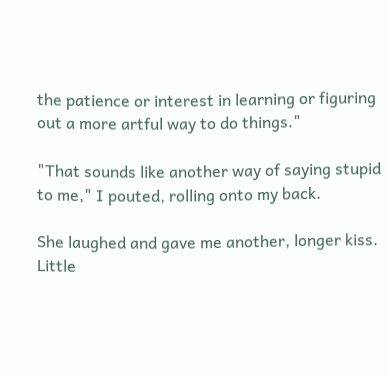the patience or interest in learning or figuring out a more artful way to do things."

"That sounds like another way of saying stupid to me," I pouted, rolling onto my back.

She laughed and gave me another, longer kiss. Little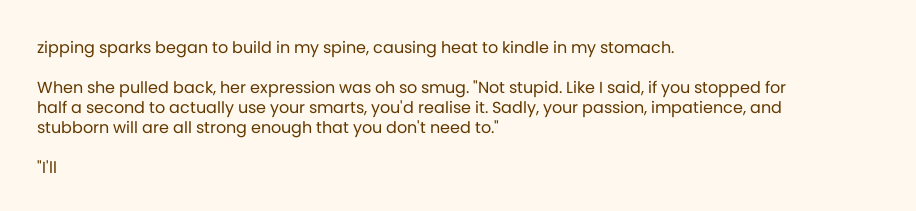zipping sparks began to build in my spine, causing heat to kindle in my stomach.

When she pulled back, her expression was oh so smug. "Not stupid. Like I said, if you stopped for half a second to actually use your smarts, you'd realise it. Sadly, your passion, impatience, and stubborn will are all strong enough that you don't need to."

"I'll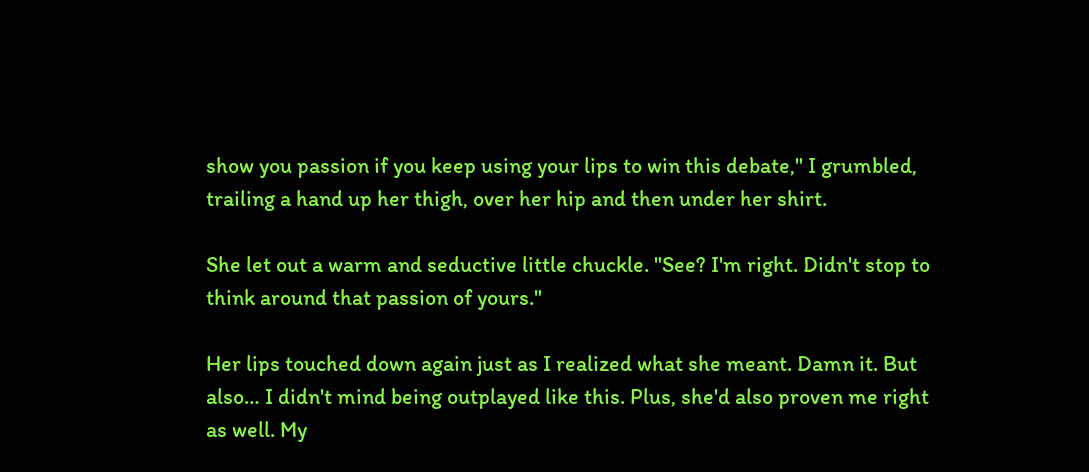show you passion if you keep using your lips to win this debate," I grumbled, trailing a hand up her thigh, over her hip and then under her shirt.

She let out a warm and seductive little chuckle. "See? I'm right. Didn't stop to think around that passion of yours."

Her lips touched down again just as I realized what she meant. Damn it. But also… I didn't mind being outplayed like this. Plus, she'd also proven me right as well. My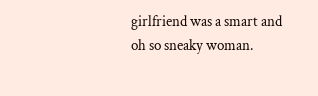girlfriend was a smart and oh so sneaky woman.